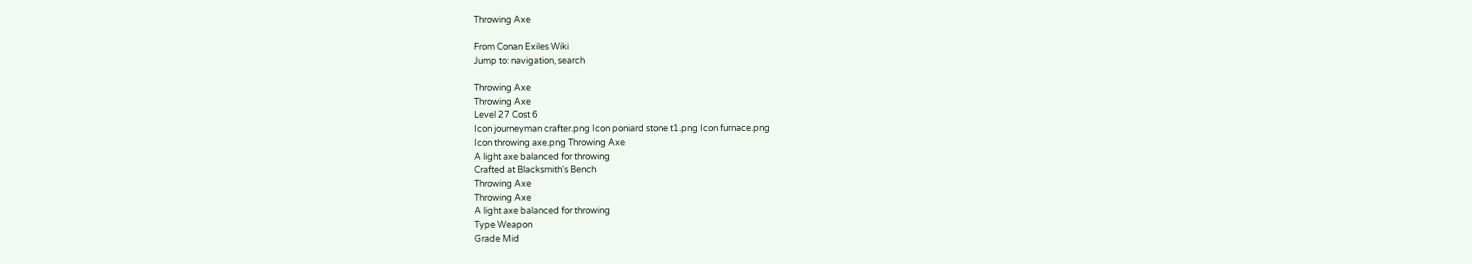Throwing Axe

From Conan Exiles Wiki
Jump to: navigation, search

Throwing Axe
Throwing Axe
Level 27 Cost 6
Icon journeyman crafter.png Icon poniard stone t1.png Icon furnace.png
Icon throwing axe.png Throwing Axe
A light axe balanced for throwing
Crafted at Blacksmith's Bench
Throwing Axe
Throwing Axe
A light axe balanced for throwing
Type Weapon
Grade Mid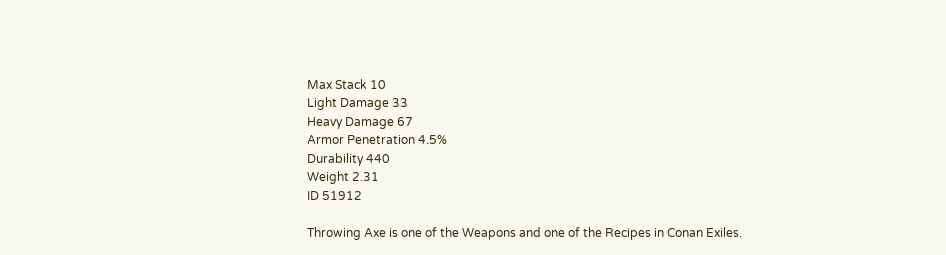Max Stack 10
Light Damage 33
Heavy Damage 67
Armor Penetration 4.5%
Durability 440
Weight 2.31
ID 51912

Throwing Axe is one of the Weapons and one of the Recipes in Conan Exiles.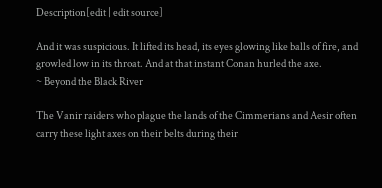Description[edit | edit source]

And it was suspicious. It lifted its head, its eyes glowing like balls of fire, and growled low in its throat. And at that instant Conan hurled the axe.
~ Beyond the Black River

The Vanir raiders who plague the lands of the Cimmerians and Aesir often carry these light axes on their belts during their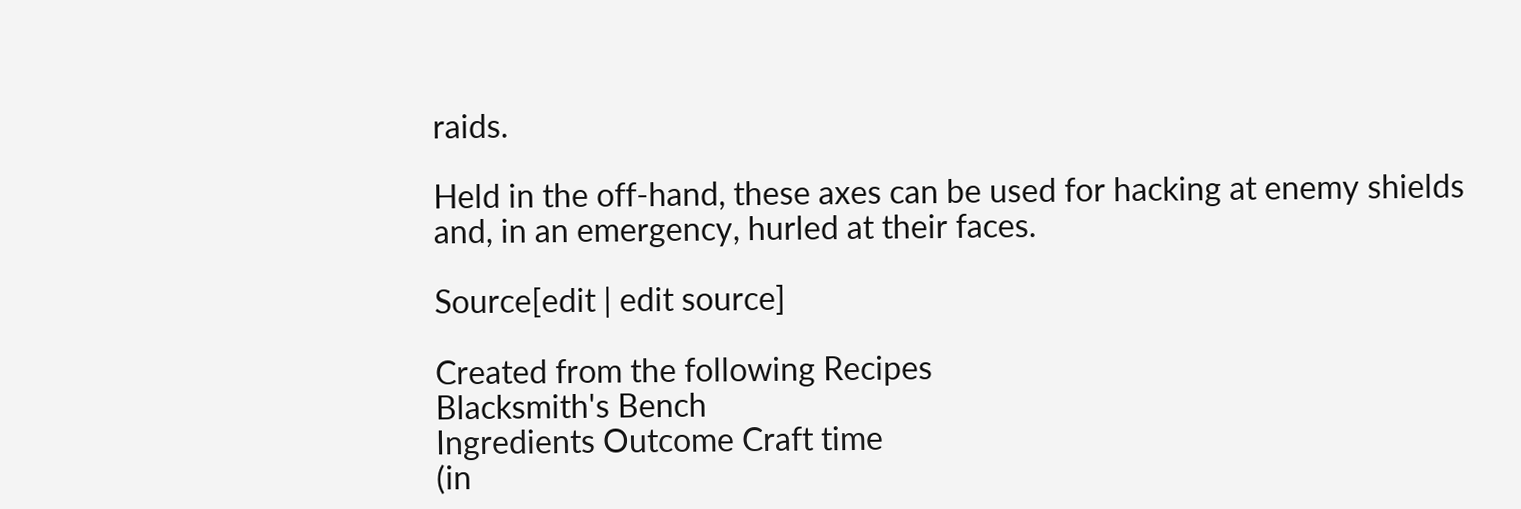raids.

Held in the off-hand, these axes can be used for hacking at enemy shields and, in an emergency, hurled at their faces.

Source[edit | edit source]

Created from the following Recipes
Blacksmith's Bench
Ingredients Outcome Craft time
(in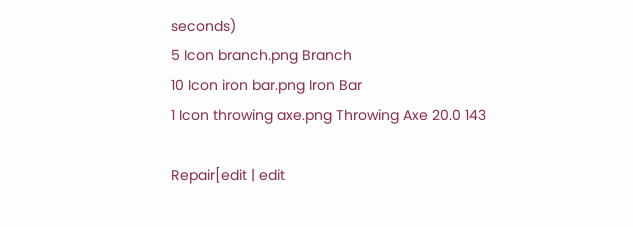seconds)
5 Icon branch.png Branch
10 Icon iron bar.png Iron Bar
1 Icon throwing axe.png Throwing Axe 20.0 143

Repair[edit | edit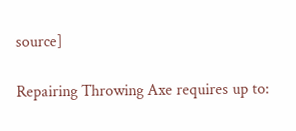source]

Repairing Throwing Axe requires up to: